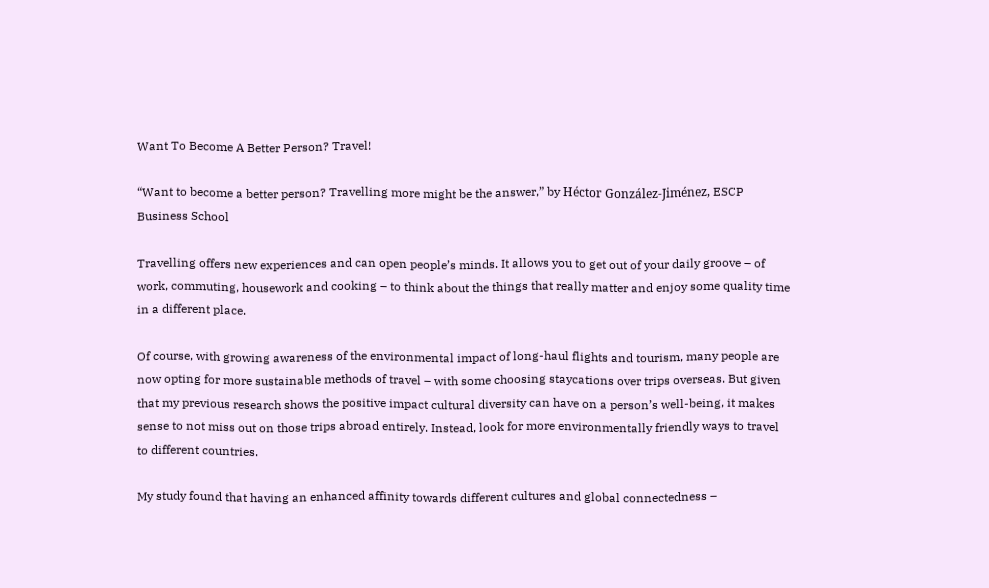Want To Become A Better Person? Travel!

“Want to become a better person? Travelling more might be the answer,” by Héctor González-Jiménez, ESCP Business School

Travelling offers new experiences and can open people’s minds. It allows you to get out of your daily groove – of work, commuting, housework and cooking – to think about the things that really matter and enjoy some quality time in a different place.

Of course, with growing awareness of the environmental impact of long-haul flights and tourism, many people are now opting for more sustainable methods of travel – with some choosing staycations over trips overseas. But given that my previous research shows the positive impact cultural diversity can have on a person’s well-being, it makes sense to not miss out on those trips abroad entirely. Instead, look for more environmentally friendly ways to travel to different countries.

My study found that having an enhanced affinity towards different cultures and global connectedness –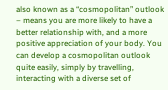also known as a “cosmopolitan” outlook – means you are more likely to have a better relationship with, and a more positive appreciation of your body. You can develop a cosmopolitan outlook quite easily, simply by travelling, interacting with a diverse set of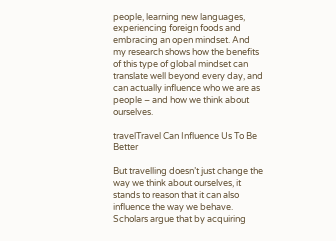people, learning new languages, experiencing foreign foods and embracing an open mindset. And my research shows how the benefits of this type of global mindset can translate well beyond every day, and can actually influence who we are as people – and how we think about ourselves.

travelTravel Can Influence Us To Be Better

But travelling doesn’t just change the way we think about ourselves, it stands to reason that it can also influence the way we behave. Scholars argue that by acquiring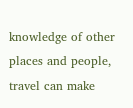knowledge of other places and people, travel can make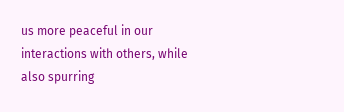us more peaceful in our interactions with others, while also spurring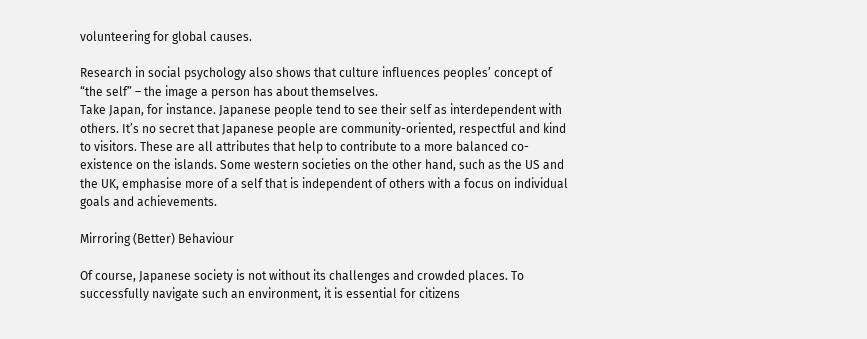volunteering for global causes.

Research in social psychology also shows that culture influences peoples’ concept of “the self” – the image a person has about themselves.
Take Japan, for instance. Japanese people tend to see their self as interdependent with others. It’s no secret that Japanese people are community-oriented, respectful and kind to visitors. These are all attributes that help to contribute to a more balanced co-existence on the islands. Some western societies on the other hand, such as the US and the UK, emphasise more of a self that is independent of others with a focus on individual goals and achievements.

Mirroring (Better) Behaviour

Of course, Japanese society is not without its challenges and crowded places. To successfully navigate such an environment, it is essential for citizens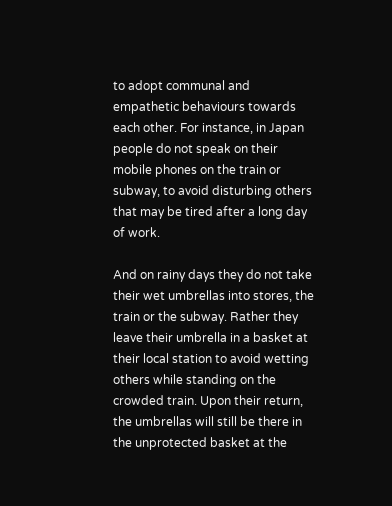to adopt communal and empathetic behaviours towards each other. For instance, in Japan people do not speak on their mobile phones on the train or subway, to avoid disturbing others that may be tired after a long day of work.

And on rainy days they do not take their wet umbrellas into stores, the train or the subway. Rather they leave their umbrella in a basket at their local station to avoid wetting others while standing on the crowded train. Upon their return, the umbrellas will still be there in the unprotected basket at the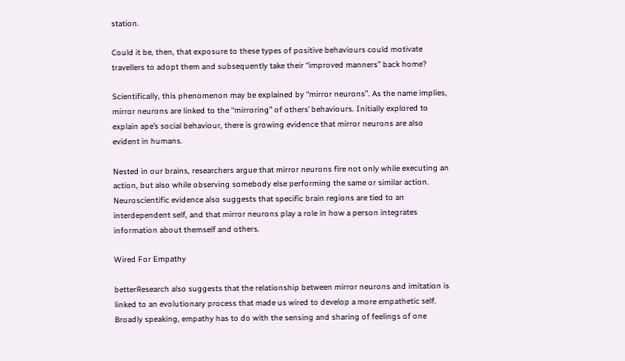station.

Could it be, then, that exposure to these types of positive behaviours could motivate travellers to adopt them and subsequently take their “improved manners” back home?

Scientifically, this phenomenon may be explained by “mirror neurons”. As the name implies, mirror neurons are linked to the “mirroring” of others’ behaviours. Initially explored to explain ape’s social behaviour, there is growing evidence that mirror neurons are also evident in humans.

Nested in our brains, researchers argue that mirror neurons fire not only while executing an action, but also while observing somebody else performing the same or similar action. Neuroscientific evidence also suggests that specific brain regions are tied to an interdependent self, and that mirror neurons play a role in how a person integrates information about themself and others.

Wired For Empathy

betterResearch also suggests that the relationship between mirror neurons and imitation is linked to an evolutionary process that made us wired to develop a more empathetic self. Broadly speaking, empathy has to do with the sensing and sharing of feelings of one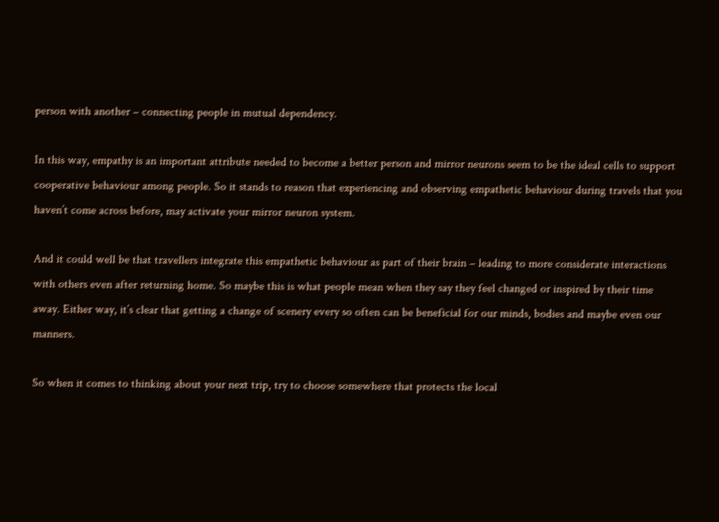person with another – connecting people in mutual dependency.

In this way, empathy is an important attribute needed to become a better person and mirror neurons seem to be the ideal cells to support cooperative behaviour among people. So it stands to reason that experiencing and observing empathetic behaviour during travels that you haven’t come across before, may activate your mirror neuron system.

And it could well be that travellers integrate this empathetic behaviour as part of their brain – leading to more considerate interactions with others even after returning home. So maybe this is what people mean when they say they feel changed or inspired by their time away. Either way, it’s clear that getting a change of scenery every so often can be beneficial for our minds, bodies and maybe even our manners.

So when it comes to thinking about your next trip, try to choose somewhere that protects the local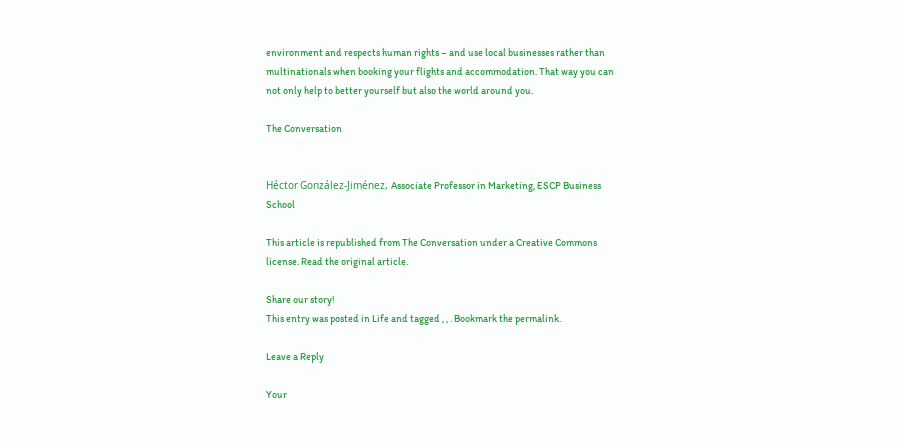environment and respects human rights – and use local businesses rather than multinationals when booking your flights and accommodation. That way you can not only help to better yourself but also the world around you.

The Conversation


Héctor González-Jiménez, Associate Professor in Marketing, ESCP Business School

This article is republished from The Conversation under a Creative Commons license. Read the original article.

Share our story!
This entry was posted in Life and tagged , , . Bookmark the permalink.

Leave a Reply

Your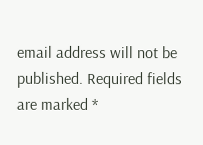email address will not be published. Required fields are marked *